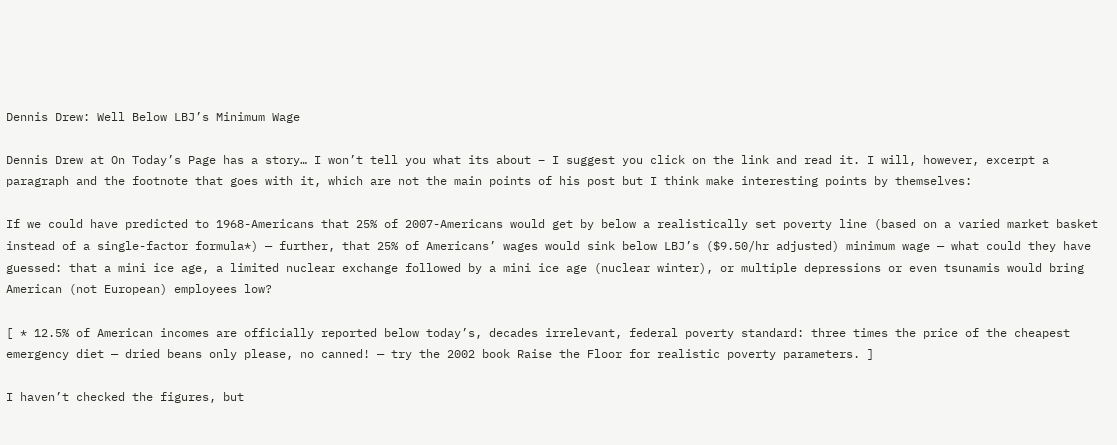Dennis Drew: Well Below LBJ’s Minimum Wage

Dennis Drew at On Today’s Page has a story… I won’t tell you what its about – I suggest you click on the link and read it. I will, however, excerpt a paragraph and the footnote that goes with it, which are not the main points of his post but I think make interesting points by themselves:

If we could have predicted to 1968-Americans that 25% of 2007-Americans would get by below a realistically set poverty line (based on a varied market basket instead of a single-factor formula*) — further, that 25% of Americans’ wages would sink below LBJ’s ($9.50/hr adjusted) minimum wage — what could they have guessed: that a mini ice age, a limited nuclear exchange followed by a mini ice age (nuclear winter), or multiple depressions or even tsunamis would bring American (not European) employees low?

[ * 12.5% of American incomes are officially reported below today’s, decades irrelevant, federal poverty standard: three times the price of the cheapest emergency diet — dried beans only please, no canned! — try the 2002 book Raise the Floor for realistic poverty parameters. ]

I haven’t checked the figures, but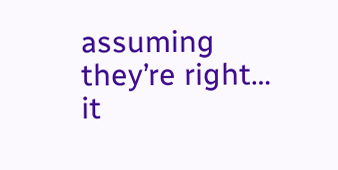assuming they’re right… it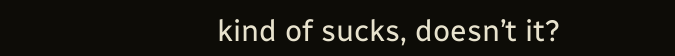kind of sucks, doesn’t it?